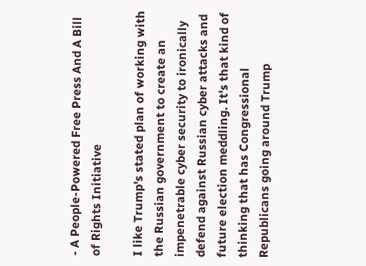- A People-Powered Free Press And A Bill of Rights Initiative

I like Trump's stated plan of working with the Russian government to create an impenetrable cyber security to ironically defend against Russian cyber attacks and future election meddling. It's that kind of thinking that has Congressional Republicans going around Trump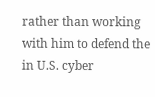rather than working with him to defend the in U.S. cyber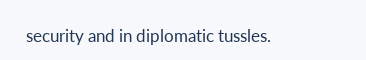security and in diplomatic tussles.